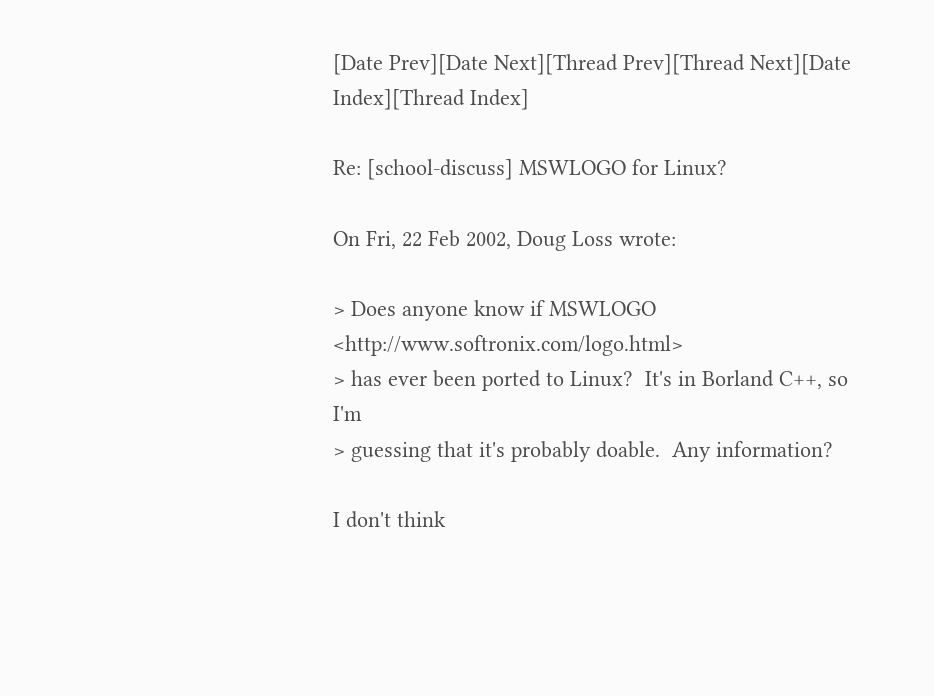[Date Prev][Date Next][Thread Prev][Thread Next][Date Index][Thread Index]

Re: [school-discuss] MSWLOGO for Linux?

On Fri, 22 Feb 2002, Doug Loss wrote:

> Does anyone know if MSWLOGO <http://www.softronix.com/logo.html>
> has ever been ported to Linux?  It's in Borland C++, so I'm
> guessing that it's probably doable.  Any information?

I don't think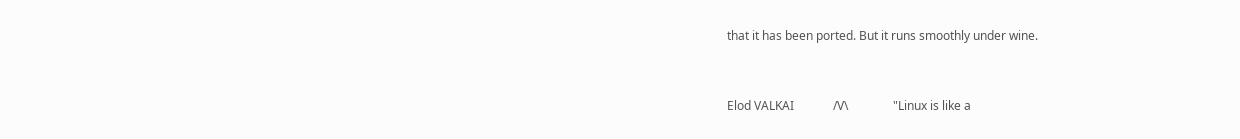that it has been ported. But it runs smoothly under wine.


Elod VALKAI             /V\               "Linux is like a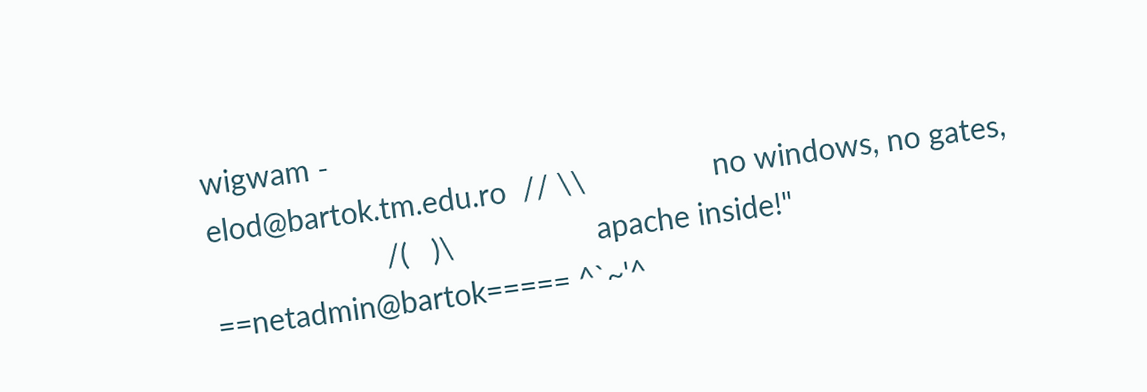wigwam -
elod@bartok.tm.edu.ro  // \\                no windows, no gates,
                      /(   )\                  apache inside!"
==netadmin@bartok===== ^`~'^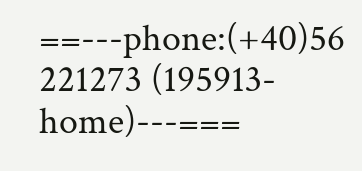==---phone:(+40)56 221273 (195913-home)---===